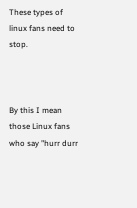These types of linux fans need to stop.



By this I mean those Linux fans who say "hurr durr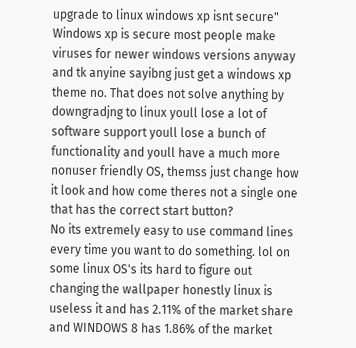upgrade to linux windows xp isnt secure"
Windows xp is secure most people make viruses for newer windows versions anyway and tk anyine sayibng just get a windows xp theme no. That does not solve anything by downgradjng to linux youll lose a lot of software support youll lose a bunch of functionality and youll have a much more nonuser friendly OS, themss just change how it look and how come theres not a single one that has the correct start button?
No its extremely easy to use command lines every time you want to do something. lol on some linux OS's its hard to figure out changing the wallpaper honestly linux is useless it and has 2.11% of the market share and WINDOWS 8 has 1.86% of the market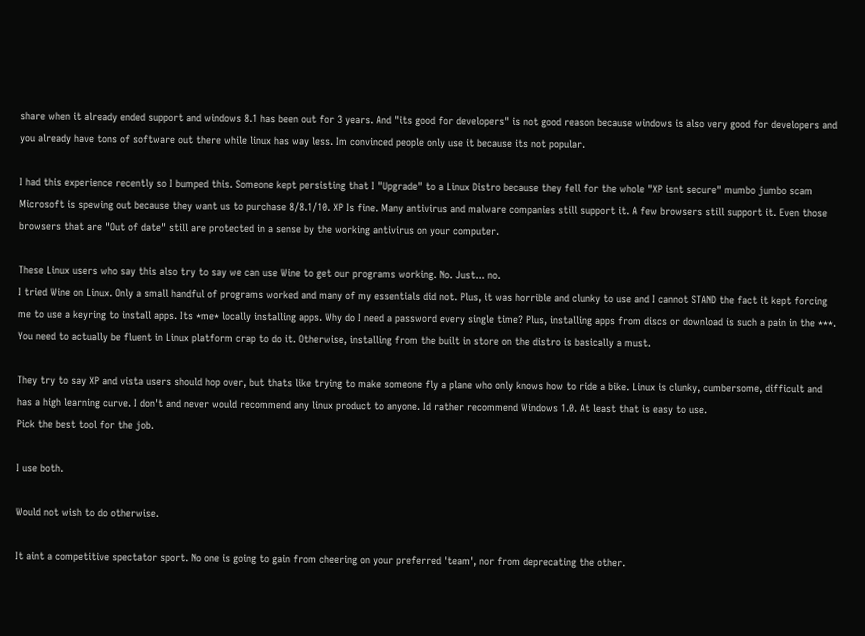share when it already ended support and windows 8.1 has been out for 3 years. And "its good for developers" is not good reason because windows is also very good for developers and you already have tons of software out there while linux has way less. Im convinced people only use it because its not popular.

I had this experience recently so I bumped this. Someone kept persisting that I "Upgrade" to a Linux Distro because they fell for the whole "XP isnt secure" mumbo jumbo scam Microsoft is spewing out because they want us to purchase 8/8.1/10. XP Is fine. Many antivirus and malware companies still support it. A few browsers still support it. Even those browsers that are "Out of date" still are protected in a sense by the working antivirus on your computer.

These Linux users who say this also try to say we can use Wine to get our programs working. No. Just... no.
I tried Wine on Linux. Only a small handful of programs worked and many of my essentials did not. Plus, it was horrible and clunky to use and I cannot STAND the fact it kept forcing me to use a keyring to install apps. Its *me* locally installing apps. Why do I need a password every single time? Plus, installing apps from discs or download is such a pain in the ***. You need to actually be fluent in Linux platform crap to do it. Otherwise, installing from the built in store on the distro is basically a must.

They try to say XP and vista users should hop over, but thats like trying to make someone fly a plane who only knows how to ride a bike. Linux is clunky, cumbersome, difficult and has a high learning curve. I don't and never would recommend any linux product to anyone. Id rather recommend Windows 1.0. At least that is easy to use.
Pick the best tool for the job.

I use both.

Would not wish to do otherwise.

It aint a competitive spectator sport. No one is going to gain from cheering on your preferred 'team', nor from deprecating the other.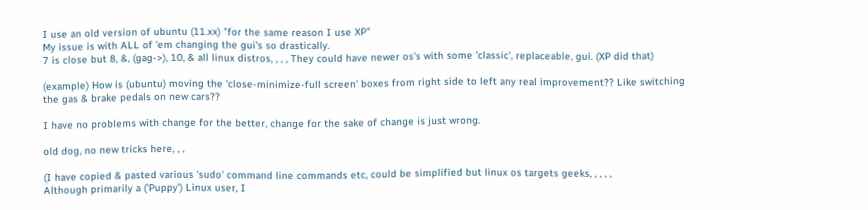I use an old version of ubuntu (11.xx) "for the same reason I use XP"
My issue is with ALL of 'em changing the gui's so drastically.
7 is close but 8, &, (gag->), 10, & all linux distros, , , , They could have newer os's with some 'classic', replaceable, gui. (XP did that)

(example) How is (ubuntu) moving the 'close-minimize-full screen' boxes from right side to left any real improvement?? Like switching the gas & brake pedals on new cars??

I have no problems with change for the better, change for the sake of change is just wrong.

old dog, no new tricks here, , ,

(I have copied & pasted various 'sudo' command line commands etc, could be simplified but linux os targets geeks, , , , ,
Although primarily a ('Puppy') Linux user, I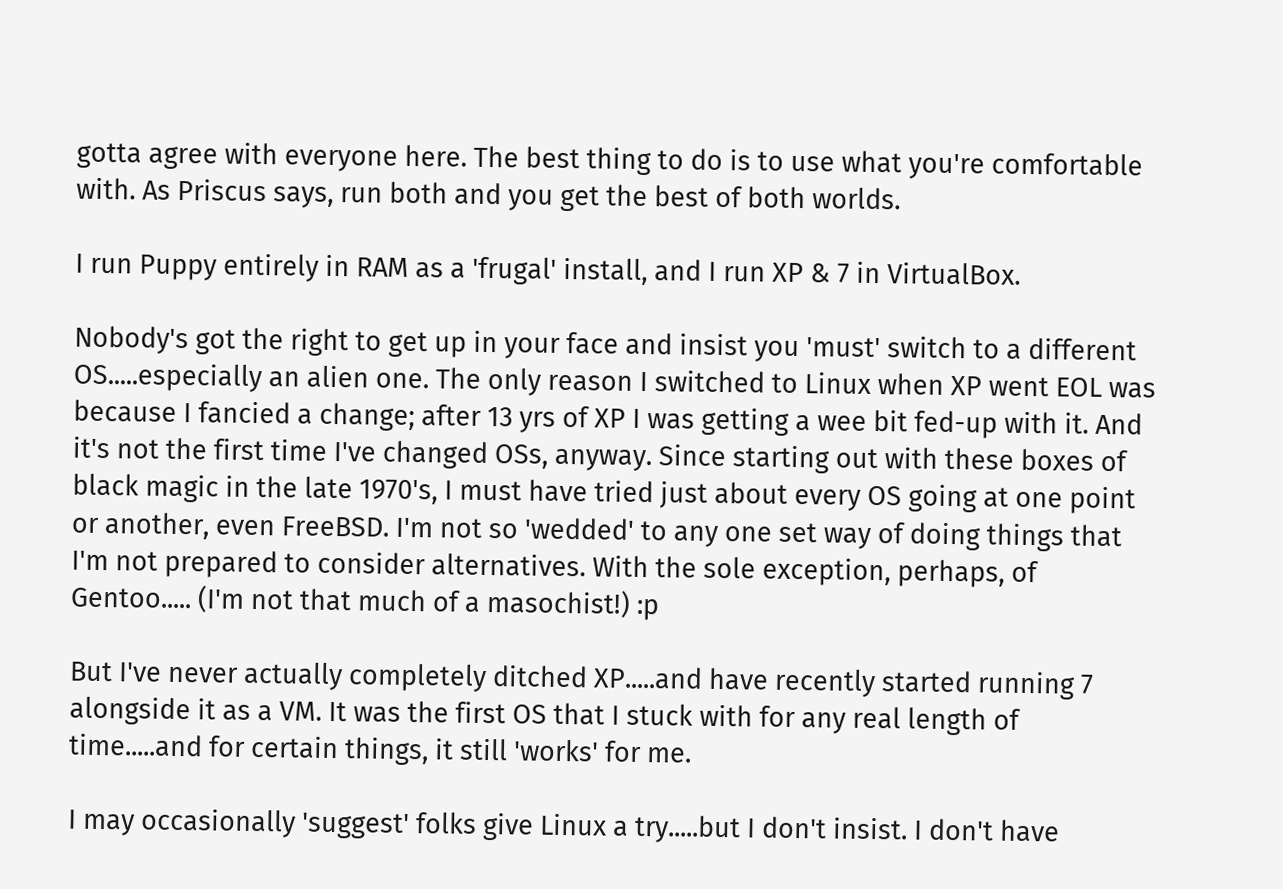gotta agree with everyone here. The best thing to do is to use what you're comfortable with. As Priscus says, run both and you get the best of both worlds.

I run Puppy entirely in RAM as a 'frugal' install, and I run XP & 7 in VirtualBox.

Nobody's got the right to get up in your face and insist you 'must' switch to a different OS.....especially an alien one. The only reason I switched to Linux when XP went EOL was because I fancied a change; after 13 yrs of XP I was getting a wee bit fed-up with it. And it's not the first time I've changed OSs, anyway. Since starting out with these boxes of black magic in the late 1970's, I must have tried just about every OS going at one point or another, even FreeBSD. I'm not so 'wedded' to any one set way of doing things that I'm not prepared to consider alternatives. With the sole exception, perhaps, of Gentoo..... (I'm not that much of a masochist!) :p

But I've never actually completely ditched XP.....and have recently started running 7 alongside it as a VM. It was the first OS that I stuck with for any real length of time.....and for certain things, it still 'works' for me.

I may occasionally 'suggest' folks give Linux a try.....but I don't insist. I don't have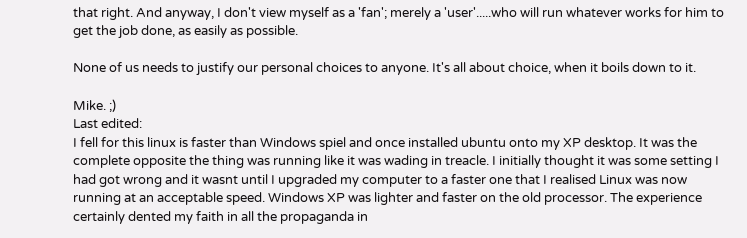that right. And anyway, I don't view myself as a 'fan'; merely a 'user'.....who will run whatever works for him to get the job done, as easily as possible.

None of us needs to justify our personal choices to anyone. It's all about choice, when it boils down to it.

Mike. ;)
Last edited:
I fell for this linux is faster than Windows spiel and once installed ubuntu onto my XP desktop. It was the complete opposite the thing was running like it was wading in treacle. I initially thought it was some setting I had got wrong and it wasnt until I upgraded my computer to a faster one that I realised Linux was now running at an acceptable speed. Windows XP was lighter and faster on the old processor. The experience certainly dented my faith in all the propaganda in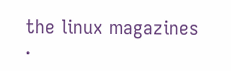the linux magazines .